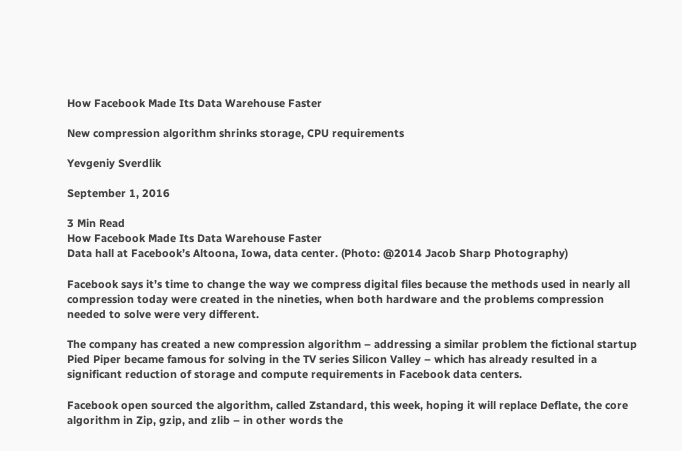How Facebook Made Its Data Warehouse Faster

New compression algorithm shrinks storage, CPU requirements

Yevgeniy Sverdlik

September 1, 2016

3 Min Read
How Facebook Made Its Data Warehouse Faster
Data hall at Facebook’s Altoona, Iowa, data center. (Photo: @2014 Jacob Sharp Photography)

Facebook says it’s time to change the way we compress digital files because the methods used in nearly all compression today were created in the nineties, when both hardware and the problems compression needed to solve were very different.

The company has created a new compression algorithm – addressing a similar problem the fictional startup Pied Piper became famous for solving in the TV series Silicon Valley – which has already resulted in a significant reduction of storage and compute requirements in Facebook data centers.

Facebook open sourced the algorithm, called Zstandard, this week, hoping it will replace Deflate, the core algorithm in Zip, gzip, and zlib – in other words the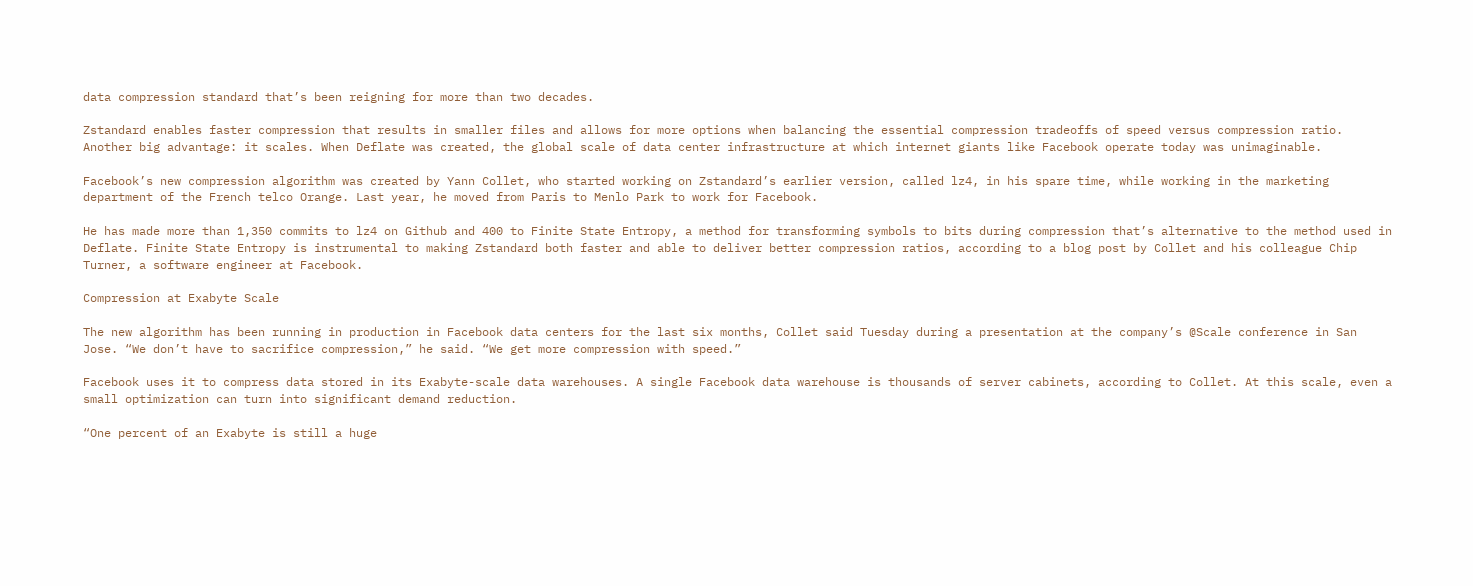data compression standard that’s been reigning for more than two decades.

Zstandard enables faster compression that results in smaller files and allows for more options when balancing the essential compression tradeoffs of speed versus compression ratio. Another big advantage: it scales. When Deflate was created, the global scale of data center infrastructure at which internet giants like Facebook operate today was unimaginable.

Facebook’s new compression algorithm was created by Yann Collet, who started working on Zstandard’s earlier version, called lz4, in his spare time, while working in the marketing department of the French telco Orange. Last year, he moved from Paris to Menlo Park to work for Facebook.

He has made more than 1,350 commits to lz4 on Github and 400 to Finite State Entropy, a method for transforming symbols to bits during compression that’s alternative to the method used in Deflate. Finite State Entropy is instrumental to making Zstandard both faster and able to deliver better compression ratios, according to a blog post by Collet and his colleague Chip Turner, a software engineer at Facebook.

Compression at Exabyte Scale

The new algorithm has been running in production in Facebook data centers for the last six months, Collet said Tuesday during a presentation at the company’s @Scale conference in San Jose. “We don’t have to sacrifice compression,” he said. “We get more compression with speed.”

Facebook uses it to compress data stored in its Exabyte-scale data warehouses. A single Facebook data warehouse is thousands of server cabinets, according to Collet. At this scale, even a small optimization can turn into significant demand reduction.

“One percent of an Exabyte is still a huge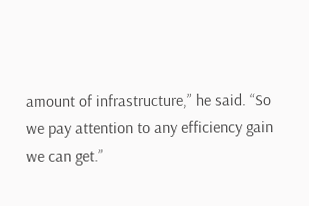amount of infrastructure,” he said. “So we pay attention to any efficiency gain we can get.”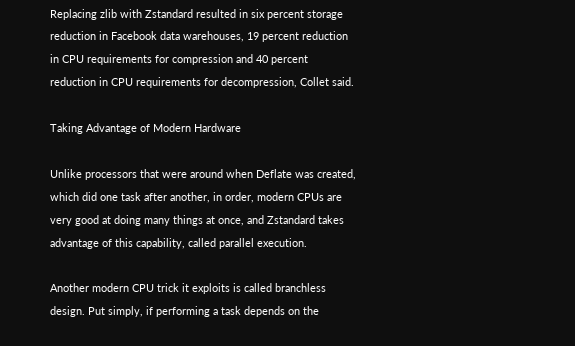Replacing zlib with Zstandard resulted in six percent storage reduction in Facebook data warehouses, 19 percent reduction in CPU requirements for compression and 40 percent reduction in CPU requirements for decompression, Collet said.

Taking Advantage of Modern Hardware

Unlike processors that were around when Deflate was created, which did one task after another, in order, modern CPUs are very good at doing many things at once, and Zstandard takes advantage of this capability, called parallel execution.

Another modern CPU trick it exploits is called branchless design. Put simply, if performing a task depends on the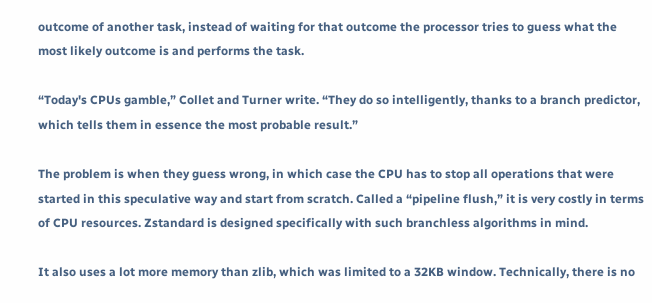outcome of another task, instead of waiting for that outcome the processor tries to guess what the most likely outcome is and performs the task.

“Today's CPUs gamble,” Collet and Turner write. “They do so intelligently, thanks to a branch predictor, which tells them in essence the most probable result.”

The problem is when they guess wrong, in which case the CPU has to stop all operations that were started in this speculative way and start from scratch. Called a “pipeline flush,” it is very costly in terms of CPU resources. Zstandard is designed specifically with such branchless algorithms in mind.

It also uses a lot more memory than zlib, which was limited to a 32KB window. Technically, there is no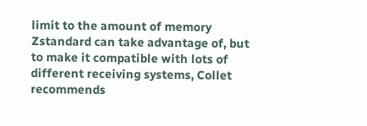limit to the amount of memory Zstandard can take advantage of, but to make it compatible with lots of different receiving systems, Collet recommends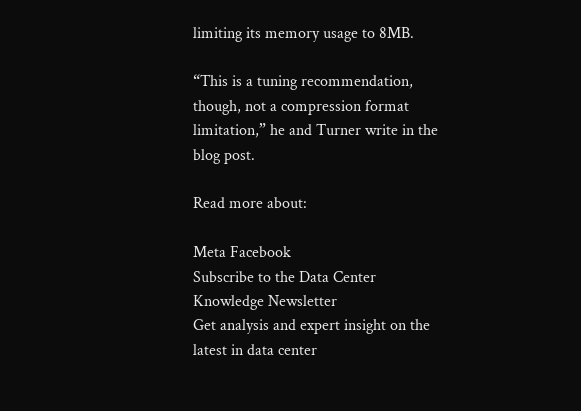limiting its memory usage to 8MB.

“This is a tuning recommendation, though, not a compression format limitation,” he and Turner write in the blog post.

Read more about:

Meta Facebook
Subscribe to the Data Center Knowledge Newsletter
Get analysis and expert insight on the latest in data center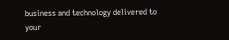business and technology delivered to your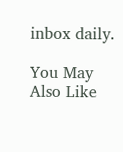inbox daily.

You May Also Like